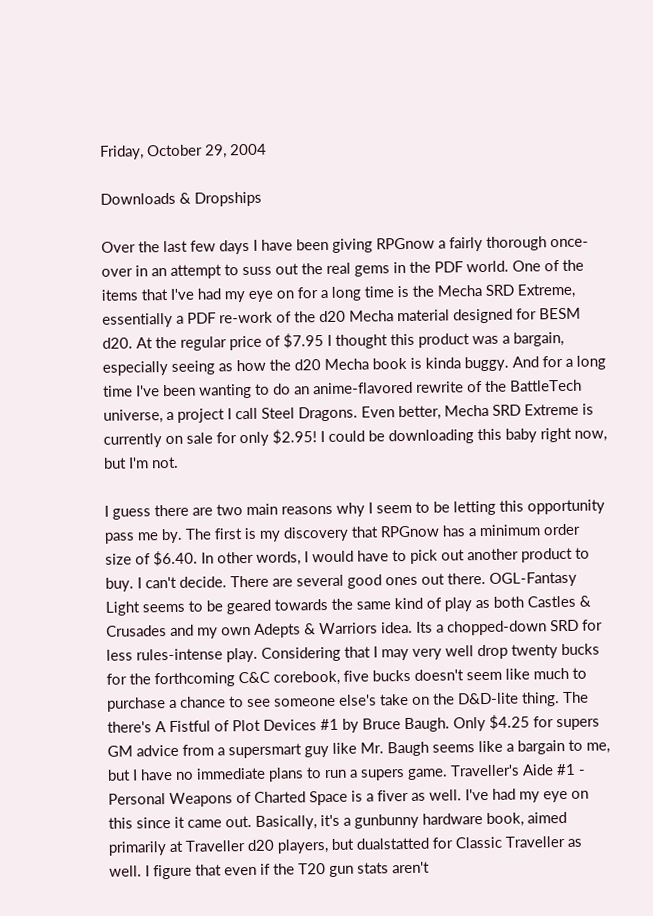Friday, October 29, 2004

Downloads & Dropships

Over the last few days I have been giving RPGnow a fairly thorough once-over in an attempt to suss out the real gems in the PDF world. One of the items that I've had my eye on for a long time is the Mecha SRD Extreme, essentially a PDF re-work of the d20 Mecha material designed for BESM d20. At the regular price of $7.95 I thought this product was a bargain, especially seeing as how the d20 Mecha book is kinda buggy. And for a long time I've been wanting to do an anime-flavored rewrite of the BattleTech universe, a project I call Steel Dragons. Even better, Mecha SRD Extreme is currently on sale for only $2.95! I could be downloading this baby right now, but I'm not.

I guess there are two main reasons why I seem to be letting this opportunity pass me by. The first is my discovery that RPGnow has a minimum order size of $6.40. In other words, I would have to pick out another product to buy. I can't decide. There are several good ones out there. OGL-Fantasy Light seems to be geared towards the same kind of play as both Castles & Crusades and my own Adepts & Warriors idea. Its a chopped-down SRD for less rules-intense play. Considering that I may very well drop twenty bucks for the forthcoming C&C corebook, five bucks doesn't seem like much to purchase a chance to see someone else's take on the D&D-lite thing. The there's A Fistful of Plot Devices #1 by Bruce Baugh. Only $4.25 for supers GM advice from a supersmart guy like Mr. Baugh seems like a bargain to me, but I have no immediate plans to run a supers game. Traveller's Aide #1 - Personal Weapons of Charted Space is a fiver as well. I've had my eye on this since it came out. Basically, it's a gunbunny hardware book, aimed primarily at Traveller d20 players, but dualstatted for Classic Traveller as well. I figure that even if the T20 gun stats aren't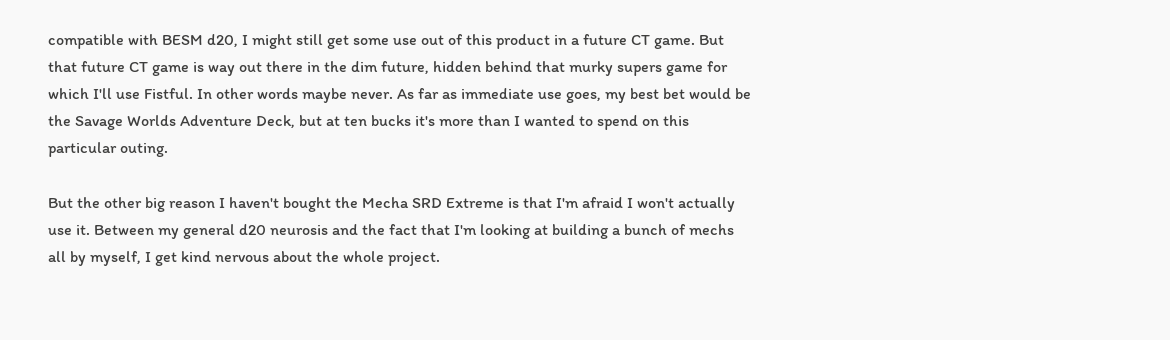compatible with BESM d20, I might still get some use out of this product in a future CT game. But that future CT game is way out there in the dim future, hidden behind that murky supers game for which I'll use Fistful. In other words maybe never. As far as immediate use goes, my best bet would be the Savage Worlds Adventure Deck, but at ten bucks it's more than I wanted to spend on this particular outing.

But the other big reason I haven't bought the Mecha SRD Extreme is that I'm afraid I won't actually use it. Between my general d20 neurosis and the fact that I'm looking at building a bunch of mechs all by myself, I get kind nervous about the whole project.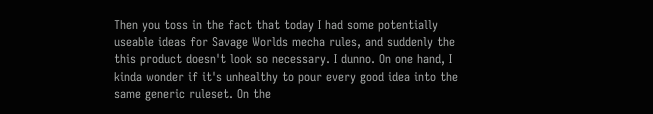Then you toss in the fact that today I had some potentially useable ideas for Savage Worlds mecha rules, and suddenly the this product doesn't look so necessary. I dunno. On one hand, I kinda wonder if it's unhealthy to pour every good idea into the same generic ruleset. On the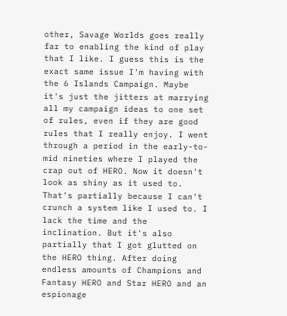other, Savage Worlds goes really far to enabling the kind of play that I like. I guess this is the exact same issue I'm having with the 6 Islands Campaign. Maybe it's just the jitters at marrying all my campaign ideas to one set of rules, even if they are good rules that I really enjoy. I went through a period in the early-to-mid nineties where I played the crap out of HERO. Now it doesn't look as shiny as it used to. That's partially because I can't crunch a system like I used to. I lack the time and the inclination. But it's also partially that I got glutted on the HERO thing. After doing endless amounts of Champions and Fantasy HERO and Star HERO and an espionage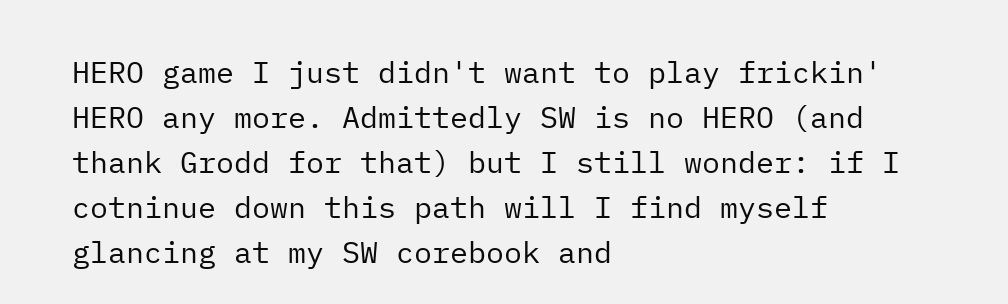HERO game I just didn't want to play frickin' HERO any more. Admittedly SW is no HERO (and thank Grodd for that) but I still wonder: if I cotninue down this path will I find myself glancing at my SW corebook and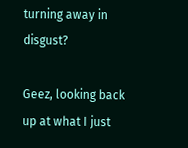turning away in disgust?

Geez, looking back up at what I just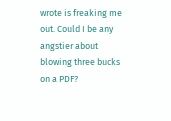wrote is freaking me out. Could I be any angstier about blowing three bucks on a PDF?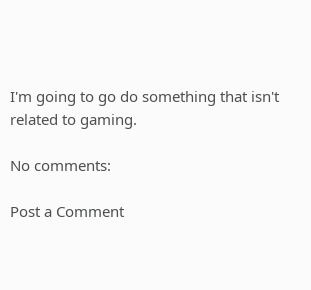I'm going to go do something that isn't related to gaming.

No comments:

Post a Comment